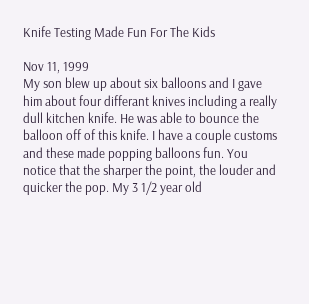Knife Testing Made Fun For The Kids

Nov 11, 1999
My son blew up about six balloons and I gave him about four differant knives including a really dull kitchen knife. He was able to bounce the balloon off of this knife. I have a couple customs and these made popping balloons fun. You notice that the sharper the point, the louder and quicker the pop. My 3 1/2 year old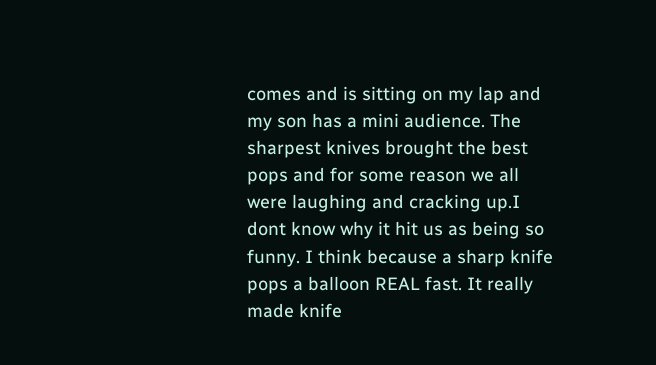comes and is sitting on my lap and my son has a mini audience. The sharpest knives brought the best pops and for some reason we all were laughing and cracking up.I dont know why it hit us as being so funny. I think because a sharp knife pops a balloon REAL fast. It really made knife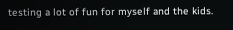testing a lot of fun for myself and the kids.